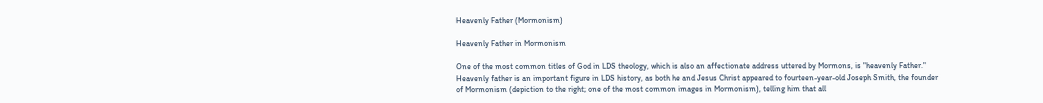Heavenly Father (Mormonism)

Heavenly Father in Mormonism

One of the most common titles of God in LDS theology, which is also an affectionate address uttered by Mormons, is "heavenly Father." Heavenly father is an important figure in LDS history, as both he and Jesus Christ appeared to fourteen-year-old Joseph Smith, the founder of Mormonism (depiction to the right; one of the most common images in Mormonism), telling him that all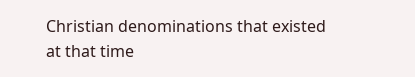Christian denominations that existed at that time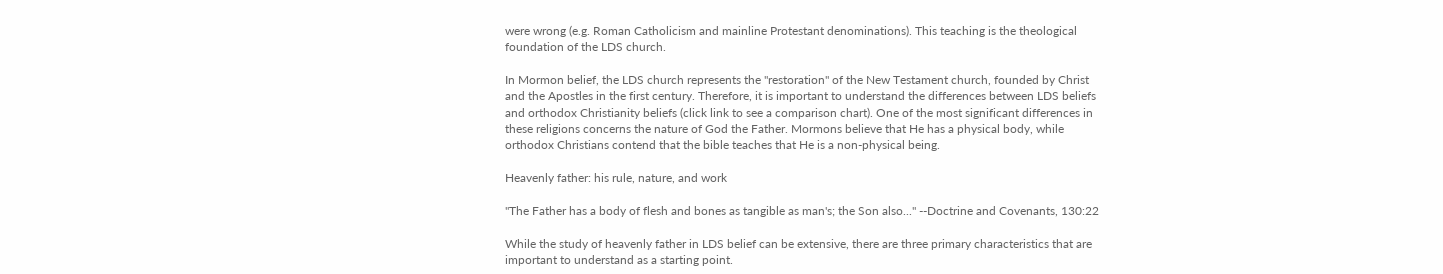were wrong (e.g. Roman Catholicism and mainline Protestant denominations). This teaching is the theological foundation of the LDS church.

In Mormon belief, the LDS church represents the "restoration" of the New Testament church, founded by Christ and the Apostles in the first century. Therefore, it is important to understand the differences between LDS beliefs and orthodox Christianity beliefs (click link to see a comparison chart). One of the most significant differences in these religions concerns the nature of God the Father. Mormons believe that He has a physical body, while orthodox Christians contend that the bible teaches that He is a non-physical being.

Heavenly father: his rule, nature, and work

"The Father has a body of flesh and bones as tangible as man's; the Son also..." --Doctrine and Covenants, 130:22

While the study of heavenly father in LDS belief can be extensive, there are three primary characteristics that are important to understand as a starting point.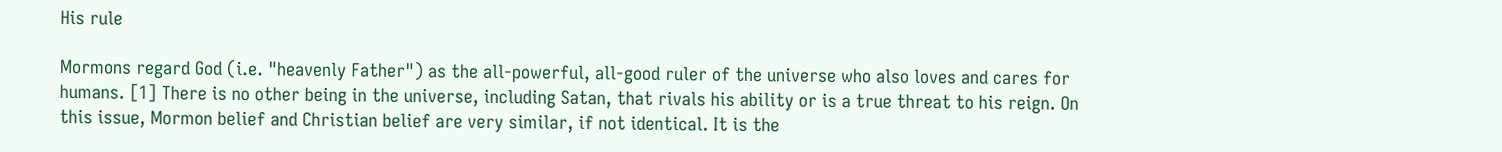His rule

Mormons regard God (i.e. "heavenly Father") as the all-powerful, all-good ruler of the universe who also loves and cares for humans. [1] There is no other being in the universe, including Satan, that rivals his ability or is a true threat to his reign. On this issue, Mormon belief and Christian belief are very similar, if not identical. It is the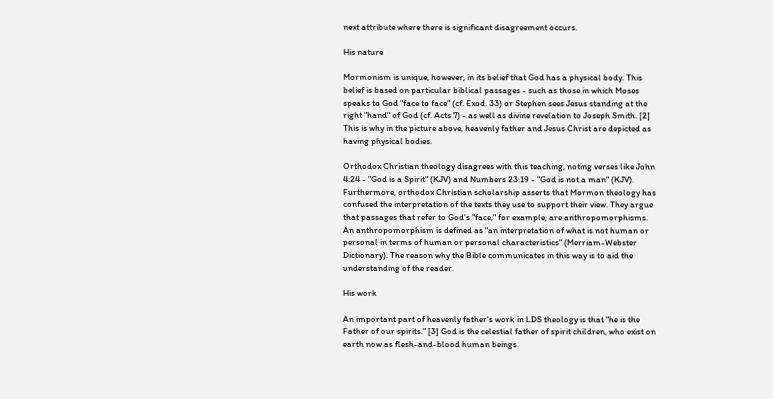next attribute where there is significant disagreement occurs.

His nature

Mormonism is unique, however, in its belief that God has a physical body. This belief is based on particular biblical passages - such as those in which Moses speaks to God "face to face" (cf. Exod. 33) or Stephen sees Jesus standing at the right "hand" of God (cf. Acts 7) - as well as divine revelation to Joseph Smith. [2] This is why in the picture above, heavenly father and Jesus Christ are depicted as having physical bodies.

Orthodox Christian theology disagrees with this teaching, noting verses like John 4:24 - "God is a Spirit" (KJV) and Numbers 23:19 - "God is not a man" (KJV). Furthermore, orthodox Christian scholarship asserts that Mormon theology has confused the interpretation of the texts they use to support their view. They argue that passages that refer to God's "face," for example, are anthropomorphisms. An anthropomorphism is defined as "an interpretation of what is not human or personal in terms of human or personal characteristics" (Merriam-Webster Dictionary). The reason why the Bible communicates in this way is to aid the understanding of the reader.

His work

An important part of heavenly father's work in LDS theology is that "he is the Father of our spirits." [3] God is the celestial father of spirit children, who exist on earth now as flesh-and-blood human beings.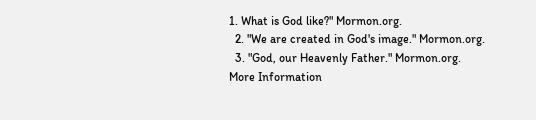1. What is God like?" Mormon.org.
  2. "We are created in God's image." Mormon.org.
  3. "God, our Heavenly Father." Mormon.org.
More Information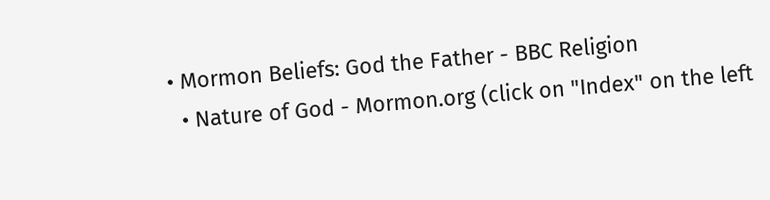• Mormon Beliefs: God the Father - BBC Religion
  • Nature of God - Mormon.org (click on "Index" on the left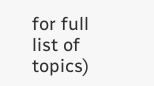for full list of topics)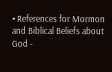• References for Mormon and Biblical Beliefs about God -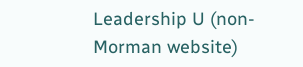Leadership U (non-Morman website)